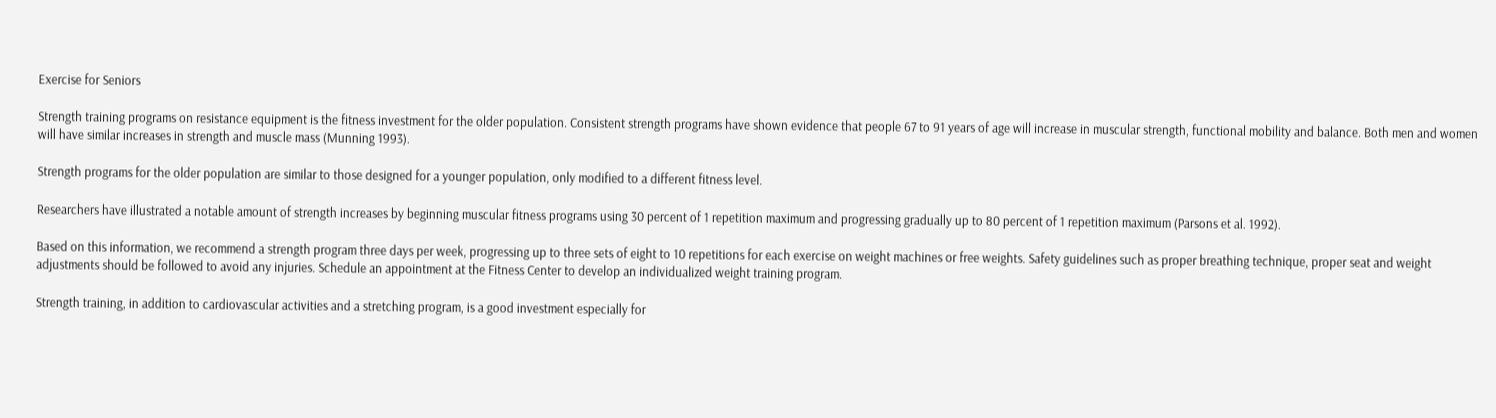Exercise for Seniors

Strength training programs on resistance equipment is the fitness investment for the older population. Consistent strength programs have shown evidence that people 67 to 91 years of age will increase in muscular strength, functional mobility and balance. Both men and women will have similar increases in strength and muscle mass (Munning 1993).

Strength programs for the older population are similar to those designed for a younger population, only modified to a different fitness level.

Researchers have illustrated a notable amount of strength increases by beginning muscular fitness programs using 30 percent of 1 repetition maximum and progressing gradually up to 80 percent of 1 repetition maximum (Parsons et al. 1992).

Based on this information, we recommend a strength program three days per week, progressing up to three sets of eight to 10 repetitions for each exercise on weight machines or free weights. Safety guidelines such as proper breathing technique, proper seat and weight adjustments should be followed to avoid any injuries. Schedule an appointment at the Fitness Center to develop an individualized weight training program.

Strength training, in addition to cardiovascular activities and a stretching program, is a good investment especially for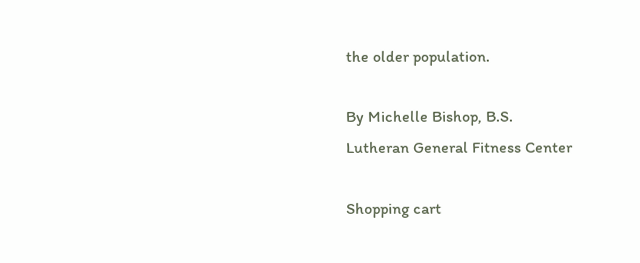the older population.

By Michelle Bishop, B.S.
Lutheran General Fitness Center

Shopping cart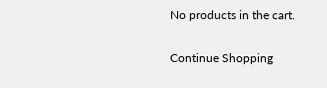No products in the cart.

Continue Shopping